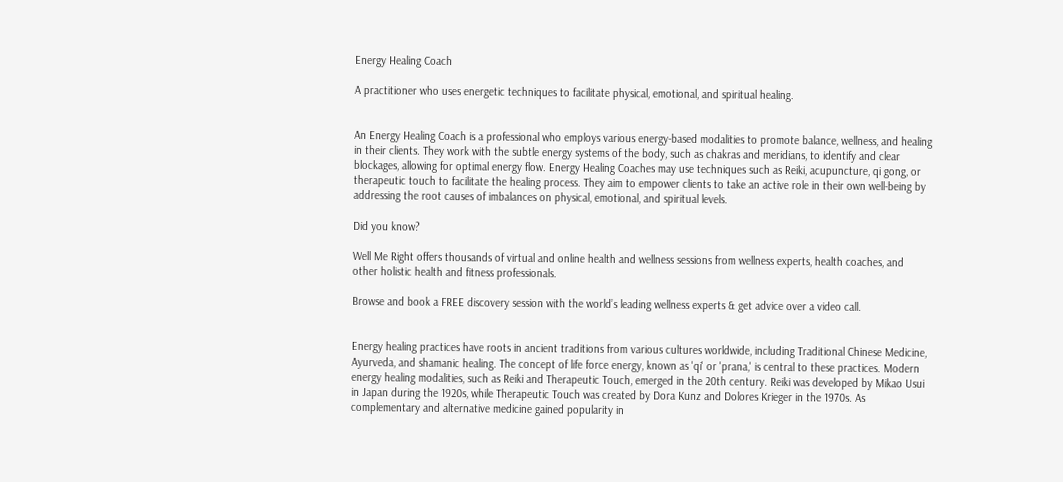Energy Healing Coach

A practitioner who uses energetic techniques to facilitate physical, emotional, and spiritual healing.


An Energy Healing Coach is a professional who employs various energy-based modalities to promote balance, wellness, and healing in their clients. They work with the subtle energy systems of the body, such as chakras and meridians, to identify and clear blockages, allowing for optimal energy flow. Energy Healing Coaches may use techniques such as Reiki, acupuncture, qi gong, or therapeutic touch to facilitate the healing process. They aim to empower clients to take an active role in their own well-being by addressing the root causes of imbalances on physical, emotional, and spiritual levels.

Did you know?

Well Me Right offers thousands of virtual and online health and wellness sessions from wellness experts, health coaches, and other holistic health and fitness professionals.

Browse and book a FREE discovery session with the world’s leading wellness experts & get advice over a video call.


Energy healing practices have roots in ancient traditions from various cultures worldwide, including Traditional Chinese Medicine, Ayurveda, and shamanic healing. The concept of life force energy, known as 'qi' or 'prana,' is central to these practices. Modern energy healing modalities, such as Reiki and Therapeutic Touch, emerged in the 20th century. Reiki was developed by Mikao Usui in Japan during the 1920s, while Therapeutic Touch was created by Dora Kunz and Dolores Krieger in the 1970s. As complementary and alternative medicine gained popularity in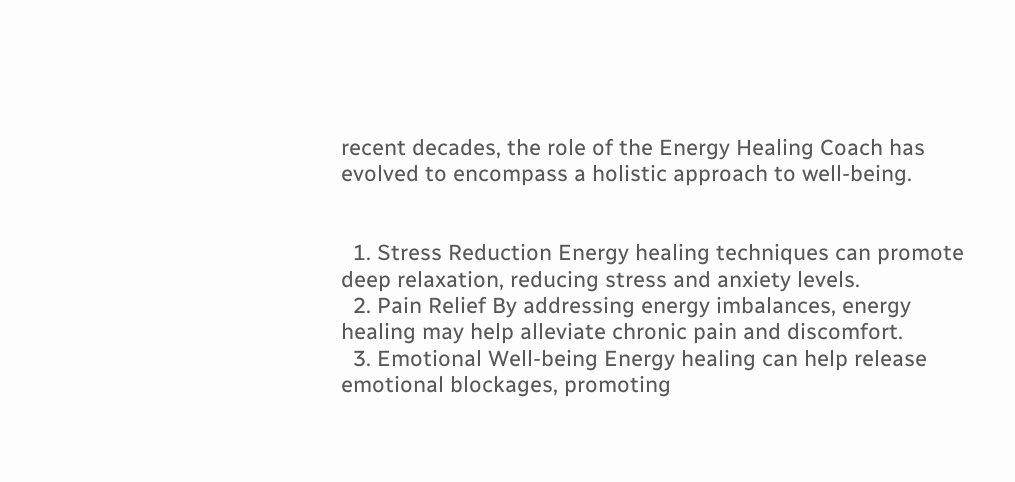recent decades, the role of the Energy Healing Coach has evolved to encompass a holistic approach to well-being.


  1. Stress Reduction Energy healing techniques can promote deep relaxation, reducing stress and anxiety levels.
  2. Pain Relief By addressing energy imbalances, energy healing may help alleviate chronic pain and discomfort.
  3. Emotional Well-being Energy healing can help release emotional blockages, promoting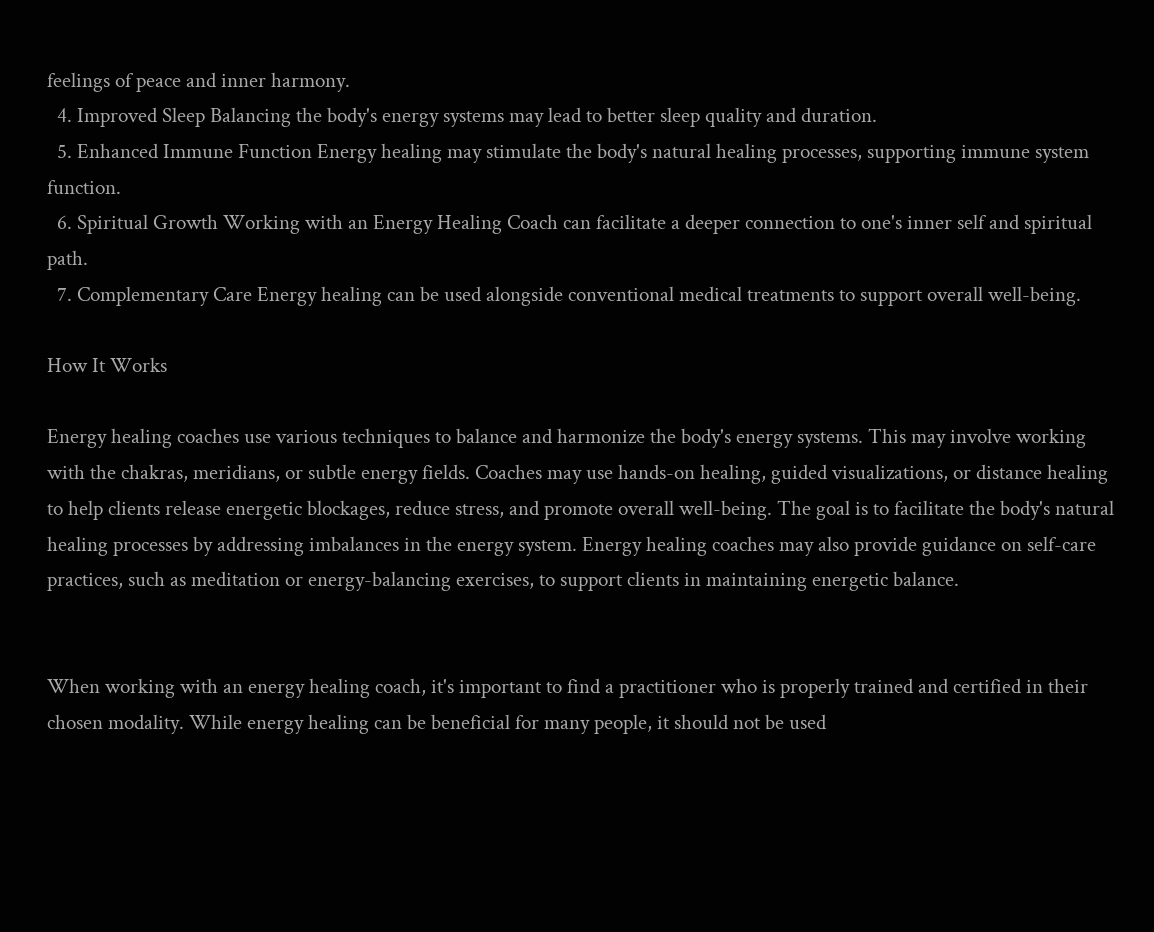feelings of peace and inner harmony.
  4. Improved Sleep Balancing the body's energy systems may lead to better sleep quality and duration.
  5. Enhanced Immune Function Energy healing may stimulate the body's natural healing processes, supporting immune system function.
  6. Spiritual Growth Working with an Energy Healing Coach can facilitate a deeper connection to one's inner self and spiritual path.
  7. Complementary Care Energy healing can be used alongside conventional medical treatments to support overall well-being.

How It Works

Energy healing coaches use various techniques to balance and harmonize the body's energy systems. This may involve working with the chakras, meridians, or subtle energy fields. Coaches may use hands-on healing, guided visualizations, or distance healing to help clients release energetic blockages, reduce stress, and promote overall well-being. The goal is to facilitate the body's natural healing processes by addressing imbalances in the energy system. Energy healing coaches may also provide guidance on self-care practices, such as meditation or energy-balancing exercises, to support clients in maintaining energetic balance.


When working with an energy healing coach, it's important to find a practitioner who is properly trained and certified in their chosen modality. While energy healing can be beneficial for many people, it should not be used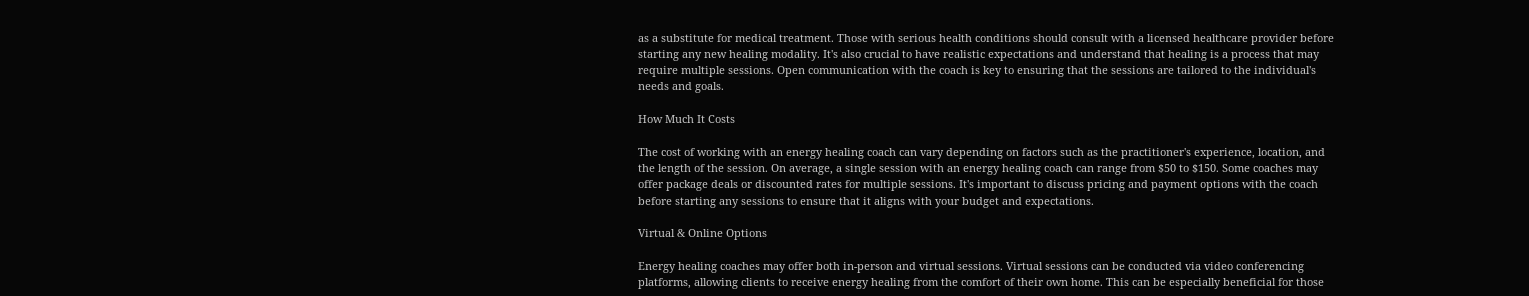as a substitute for medical treatment. Those with serious health conditions should consult with a licensed healthcare provider before starting any new healing modality. It's also crucial to have realistic expectations and understand that healing is a process that may require multiple sessions. Open communication with the coach is key to ensuring that the sessions are tailored to the individual's needs and goals.

How Much It Costs

The cost of working with an energy healing coach can vary depending on factors such as the practitioner's experience, location, and the length of the session. On average, a single session with an energy healing coach can range from $50 to $150. Some coaches may offer package deals or discounted rates for multiple sessions. It's important to discuss pricing and payment options with the coach before starting any sessions to ensure that it aligns with your budget and expectations.

Virtual & Online Options

Energy healing coaches may offer both in-person and virtual sessions. Virtual sessions can be conducted via video conferencing platforms, allowing clients to receive energy healing from the comfort of their own home. This can be especially beneficial for those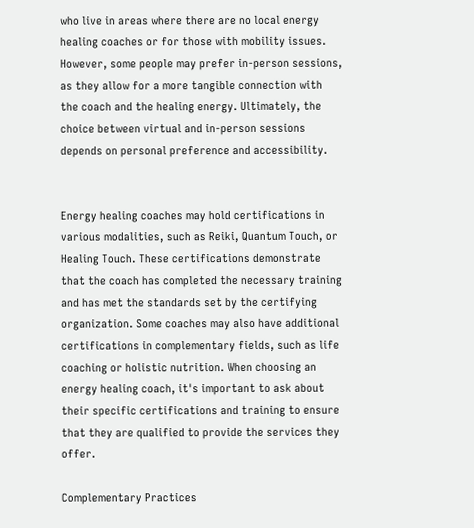who live in areas where there are no local energy healing coaches or for those with mobility issues. However, some people may prefer in-person sessions, as they allow for a more tangible connection with the coach and the healing energy. Ultimately, the choice between virtual and in-person sessions depends on personal preference and accessibility.


Energy healing coaches may hold certifications in various modalities, such as Reiki, Quantum Touch, or Healing Touch. These certifications demonstrate that the coach has completed the necessary training and has met the standards set by the certifying organization. Some coaches may also have additional certifications in complementary fields, such as life coaching or holistic nutrition. When choosing an energy healing coach, it's important to ask about their specific certifications and training to ensure that they are qualified to provide the services they offer.

Complementary Practices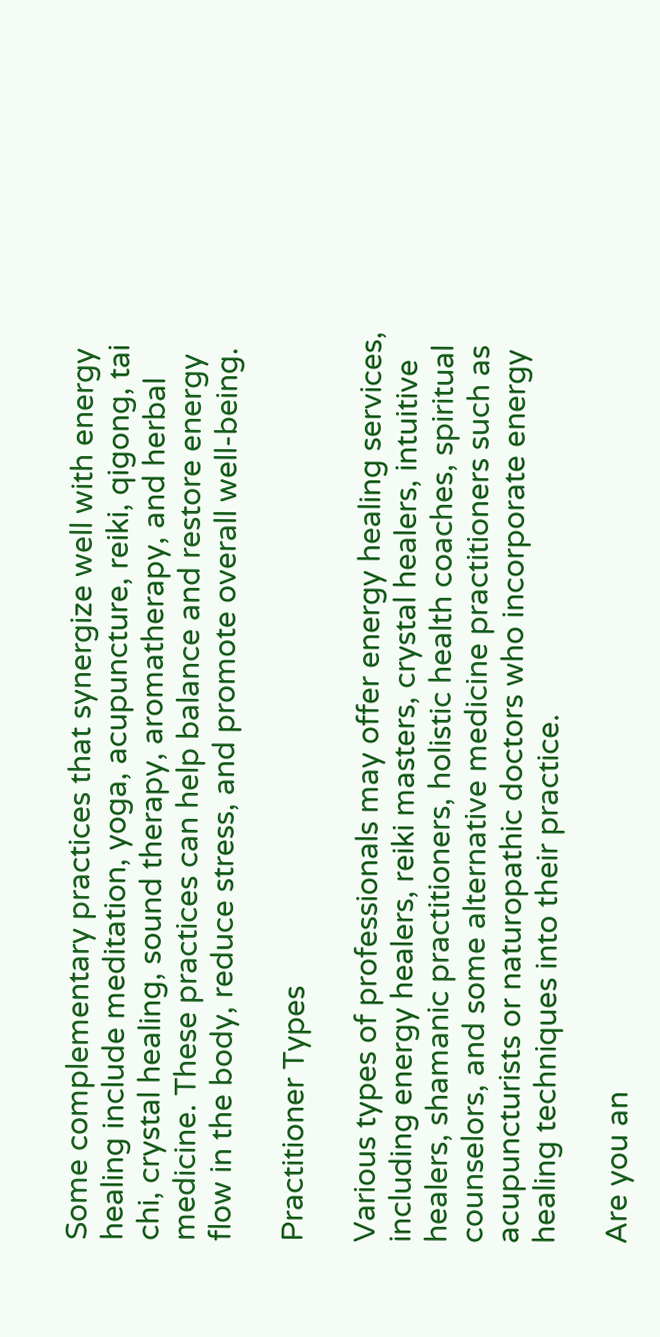Some complementary practices that synergize well with energy healing include meditation, yoga, acupuncture, reiki, qigong, tai chi, crystal healing, sound therapy, aromatherapy, and herbal medicine. These practices can help balance and restore energy flow in the body, reduce stress, and promote overall well-being.

Practitioner Types

Various types of professionals may offer energy healing services, including energy healers, reiki masters, crystal healers, intuitive healers, shamanic practitioners, holistic health coaches, spiritual counselors, and some alternative medicine practitioners such as acupuncturists or naturopathic doctors who incorporate energy healing techniques into their practice.

Are you an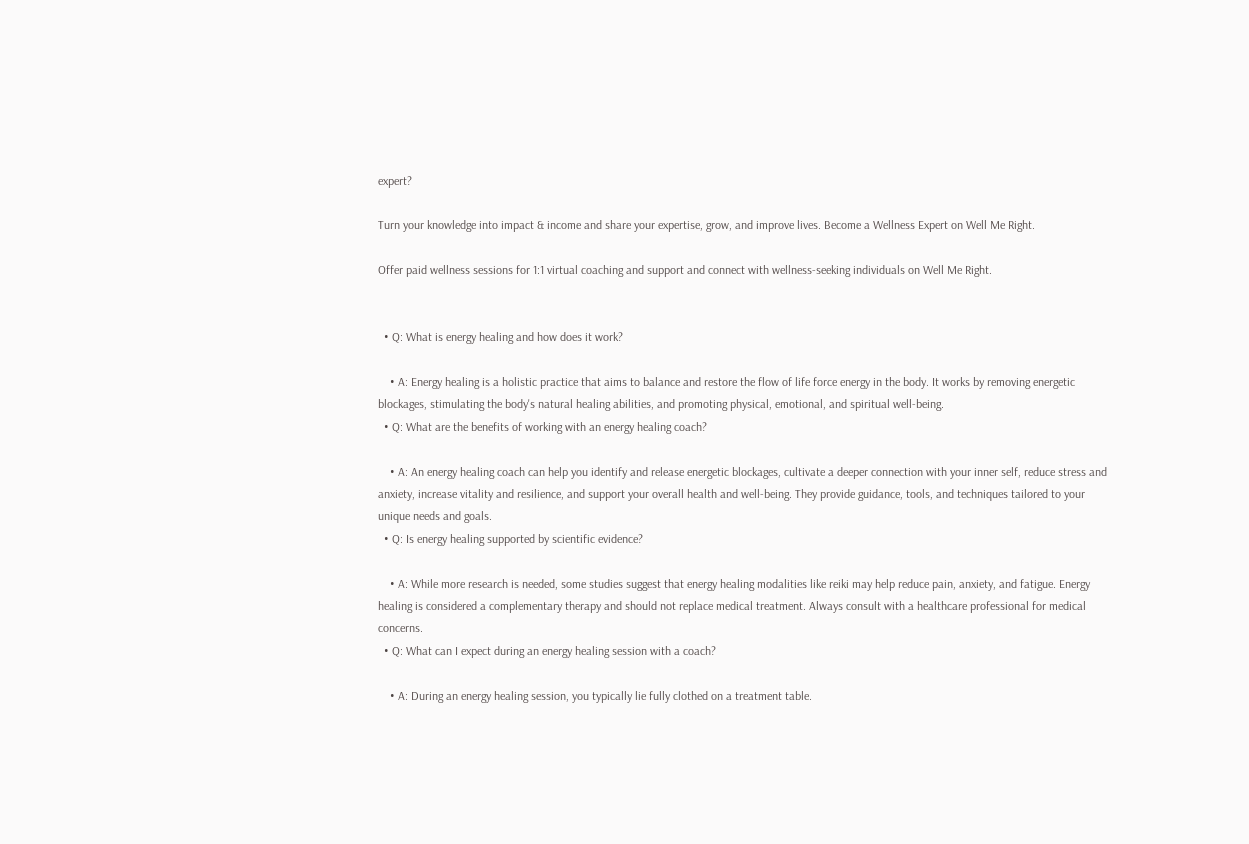expert?

Turn your knowledge into impact & income and share your expertise, grow, and improve lives. Become a Wellness Expert on Well Me Right.

Offer paid wellness sessions for 1:1 virtual coaching and support and connect with wellness-seeking individuals on Well Me Right.


  • Q: What is energy healing and how does it work?

    • A: Energy healing is a holistic practice that aims to balance and restore the flow of life force energy in the body. It works by removing energetic blockages, stimulating the body's natural healing abilities, and promoting physical, emotional, and spiritual well-being.
  • Q: What are the benefits of working with an energy healing coach?

    • A: An energy healing coach can help you identify and release energetic blockages, cultivate a deeper connection with your inner self, reduce stress and anxiety, increase vitality and resilience, and support your overall health and well-being. They provide guidance, tools, and techniques tailored to your unique needs and goals.
  • Q: Is energy healing supported by scientific evidence?

    • A: While more research is needed, some studies suggest that energy healing modalities like reiki may help reduce pain, anxiety, and fatigue. Energy healing is considered a complementary therapy and should not replace medical treatment. Always consult with a healthcare professional for medical concerns.
  • Q: What can I expect during an energy healing session with a coach?

    • A: During an energy healing session, you typically lie fully clothed on a treatment table.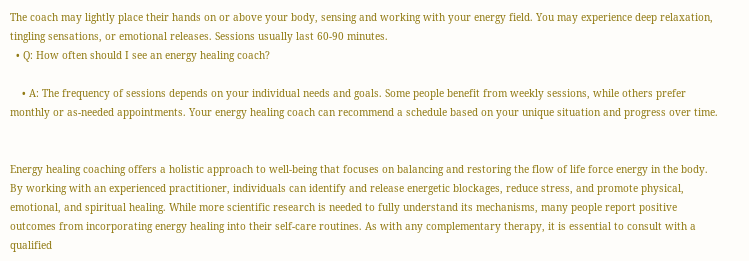The coach may lightly place their hands on or above your body, sensing and working with your energy field. You may experience deep relaxation, tingling sensations, or emotional releases. Sessions usually last 60-90 minutes.
  • Q: How often should I see an energy healing coach?

    • A: The frequency of sessions depends on your individual needs and goals. Some people benefit from weekly sessions, while others prefer monthly or as-needed appointments. Your energy healing coach can recommend a schedule based on your unique situation and progress over time.


Energy healing coaching offers a holistic approach to well-being that focuses on balancing and restoring the flow of life force energy in the body. By working with an experienced practitioner, individuals can identify and release energetic blockages, reduce stress, and promote physical, emotional, and spiritual healing. While more scientific research is needed to fully understand its mechanisms, many people report positive outcomes from incorporating energy healing into their self-care routines. As with any complementary therapy, it is essential to consult with a qualified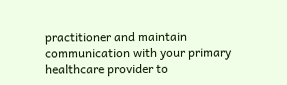practitioner and maintain communication with your primary healthcare provider to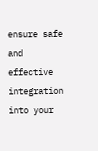ensure safe and effective integration into your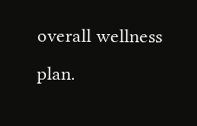overall wellness plan.